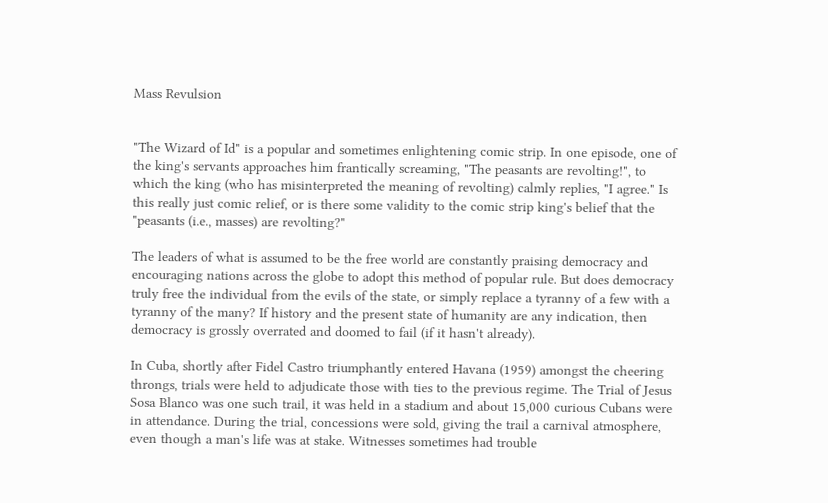Mass Revulsion


"The Wizard of Id" is a popular and sometimes enlightening comic strip. In one episode, one of the king's servants approaches him frantically screaming, "The peasants are revolting!", to which the king (who has misinterpreted the meaning of revolting) calmly replies, "I agree." Is this really just comic relief, or is there some validity to the comic strip king's belief that the "peasants (i.e., masses) are revolting?"

The leaders of what is assumed to be the free world are constantly praising democracy and encouraging nations across the globe to adopt this method of popular rule. But does democracy truly free the individual from the evils of the state, or simply replace a tyranny of a few with a tyranny of the many? If history and the present state of humanity are any indication, then democracy is grossly overrated and doomed to fail (if it hasn't already).

In Cuba, shortly after Fidel Castro triumphantly entered Havana (1959) amongst the cheering throngs, trials were held to adjudicate those with ties to the previous regime. The Trial of Jesus Sosa Blanco was one such trail, it was held in a stadium and about 15,000 curious Cubans were in attendance. During the trial, concessions were sold, giving the trail a carnival atmosphere, even though a man's life was at stake. Witnesses sometimes had trouble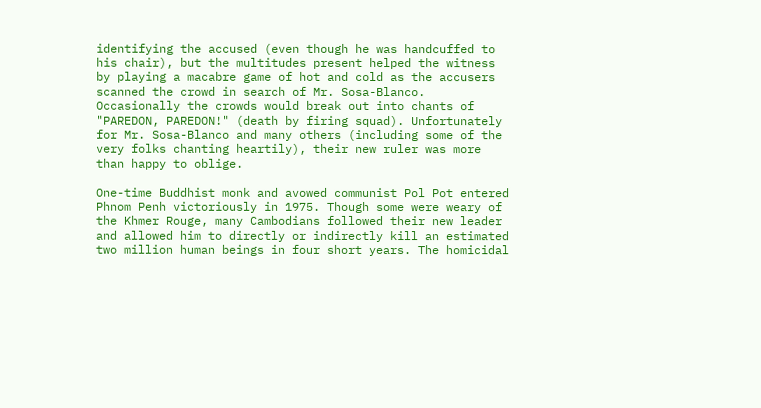identifying the accused (even though he was handcuffed to his chair), but the multitudes present helped the witness by playing a macabre game of hot and cold as the accusers scanned the crowd in search of Mr. Sosa-Blanco. Occasionally the crowds would break out into chants of "PAREDON, PAREDON!" (death by firing squad). Unfortunately for Mr. Sosa-Blanco and many others (including some of the very folks chanting heartily), their new ruler was more than happy to oblige.

One-time Buddhist monk and avowed communist Pol Pot entered Phnom Penh victoriously in 1975. Though some were weary of the Khmer Rouge, many Cambodians followed their new leader and allowed him to directly or indirectly kill an estimated two million human beings in four short years. The homicidal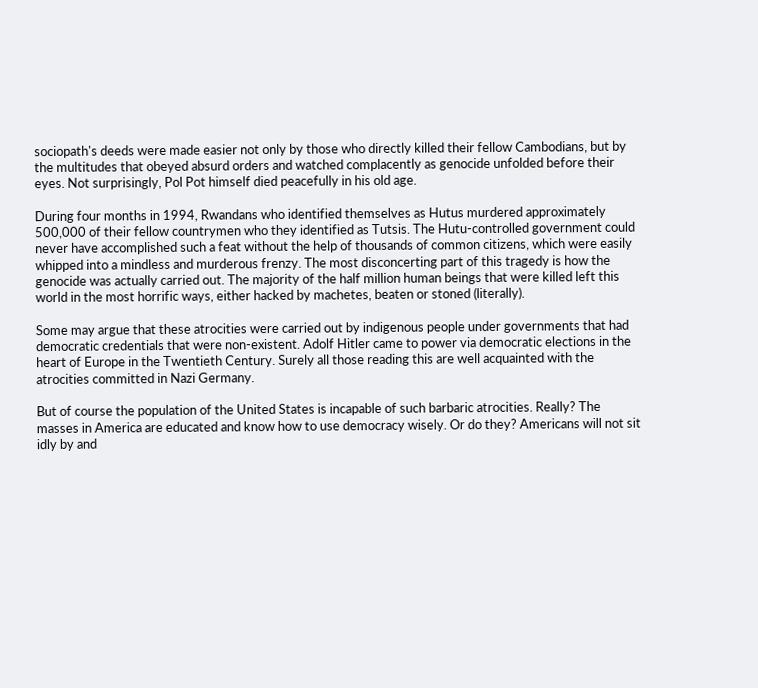sociopath's deeds were made easier not only by those who directly killed their fellow Cambodians, but by the multitudes that obeyed absurd orders and watched complacently as genocide unfolded before their eyes. Not surprisingly, Pol Pot himself died peacefully in his old age.

During four months in 1994, Rwandans who identified themselves as Hutus murdered approximately 500,000 of their fellow countrymen who they identified as Tutsis. The Hutu-controlled government could never have accomplished such a feat without the help of thousands of common citizens, which were easily whipped into a mindless and murderous frenzy. The most disconcerting part of this tragedy is how the genocide was actually carried out. The majority of the half million human beings that were killed left this world in the most horrific ways, either hacked by machetes, beaten or stoned (literally).

Some may argue that these atrocities were carried out by indigenous people under governments that had democratic credentials that were non-existent. Adolf Hitler came to power via democratic elections in the heart of Europe in the Twentieth Century. Surely all those reading this are well acquainted with the atrocities committed in Nazi Germany.

But of course the population of the United States is incapable of such barbaric atrocities. Really? The masses in America are educated and know how to use democracy wisely. Or do they? Americans will not sit idly by and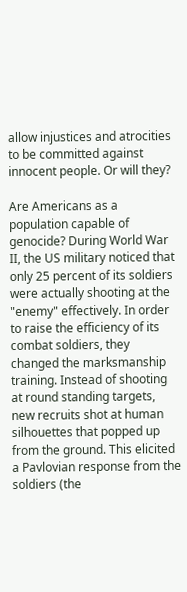allow injustices and atrocities to be committed against innocent people. Or will they?

Are Americans as a population capable of genocide? During World War II, the US military noticed that only 25 percent of its soldiers were actually shooting at the "enemy" effectively. In order to raise the efficiency of its combat soldiers, they changed the marksmanship training. Instead of shooting at round standing targets, new recruits shot at human silhouettes that popped up from the ground. This elicited a Pavlovian response from the soldiers (the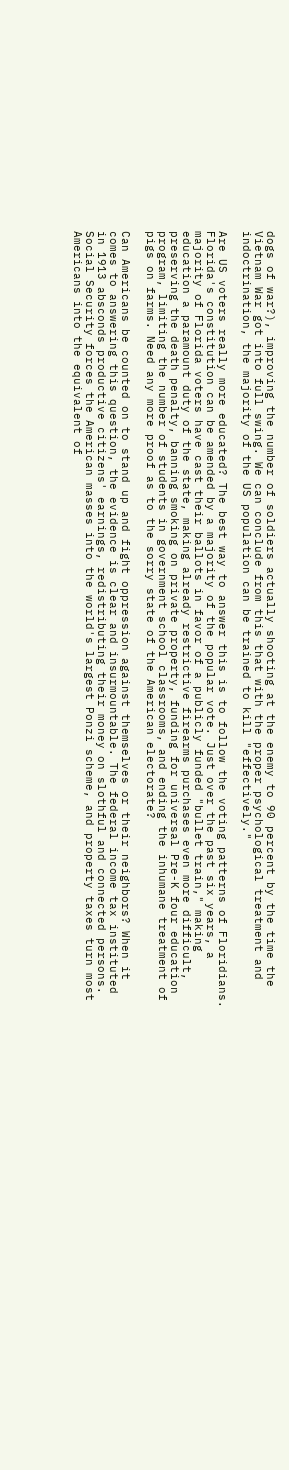dogs of war?), improving the number of soldiers actually shooting at the enemy to 90 percent by the time the Vietnam War got into full swing. We can conclude from this that with the proper psychological treatment and indoctrination, the majority of the US population can be trained to kill "effectively."

Are US voters really more educated? The best way to answer this is to follow the voting patterns of Floridians. Florida's constitution can be amended by a majority of the popular vote. Just over the past six years, a majority of Florida voters have cast their ballots in favor of a publicly funded "bullet train," making education a paramount duty of the state, making already restrictive firearms purchases even more difficult, preserving the death penalty, banning smoking on private property, funding for universal Pre-K four education program, limiting the number of students in government school classrooms, and ending the inhumane treatment of pigs on farms. Need any more proof as to the sorry state of the American electorate?

Can Americans be counted on to stand up and fight oppression against themselves or their neighbors? When it comes to answering this question, the evidence is clear and insurmountable. The federal income tax instituted in 1913 absconds productive citizens' earnings, redistributing their money on slothful and connected persons. Social Security forces the American masses into the world's largest Ponzi scheme, and property taxes turn most Americans into the equivalent of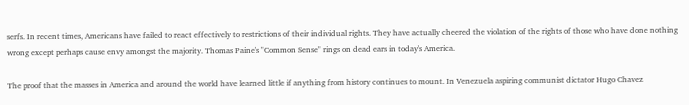serfs. In recent times, Americans have failed to react effectively to restrictions of their individual rights. They have actually cheered the violation of the rights of those who have done nothing wrong except perhaps cause envy amongst the majority. Thomas Paine's "Common Sense" rings on dead ears in today's America.

The proof that the masses in America and around the world have learned little if anything from history continues to mount. In Venezuela aspiring communist dictator Hugo Chavez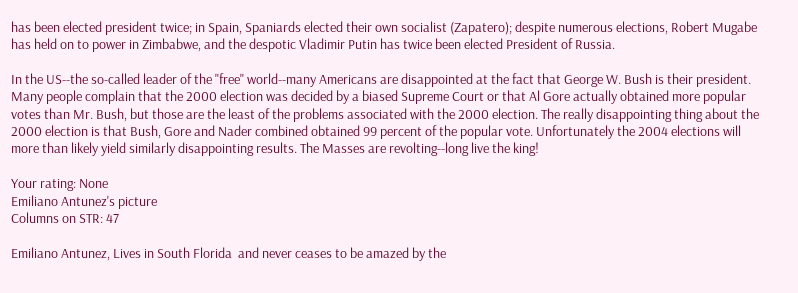has been elected president twice; in Spain, Spaniards elected their own socialist (Zapatero); despite numerous elections, Robert Mugabe has held on to power in Zimbabwe, and the despotic Vladimir Putin has twice been elected President of Russia.

In the US--the so-called leader of the "free" world--many Americans are disappointed at the fact that George W. Bush is their president. Many people complain that the 2000 election was decided by a biased Supreme Court or that Al Gore actually obtained more popular votes than Mr. Bush, but those are the least of the problems associated with the 2000 election. The really disappointing thing about the 2000 election is that Bush, Gore and Nader combined obtained 99 percent of the popular vote. Unfortunately the 2004 elections will more than likely yield similarly disappointing results. The Masses are revolting--long live the king!

Your rating: None
Emiliano Antunez's picture
Columns on STR: 47

Emiliano Antunez, Lives in South Florida  and never ceases to be amazed by the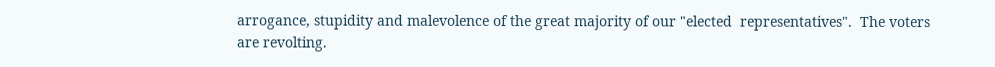arrogance, stupidity and malevolence of the great majority of our "elected  representatives".  The voters are revolting.